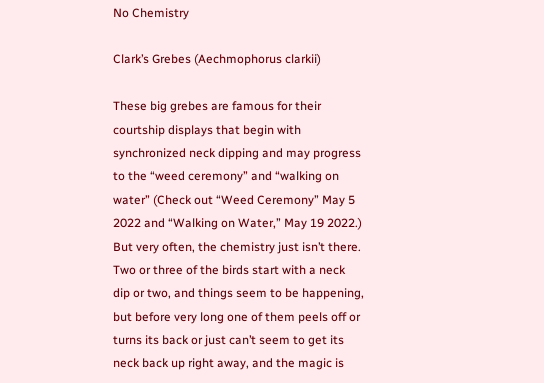No Chemistry

Clark’s Grebes (Aechmophorus clarkii)

These big grebes are famous for their courtship displays that begin with synchronized neck dipping and may progress to the “weed ceremony” and “walking on water” (Check out “Weed Ceremony” May 5 2022 and “Walking on Water,” May 19 2022.) But very often, the chemistry just isn’t there. Two or three of the birds start with a neck dip or two, and things seem to be happening, but before very long one of them peels off or turns its back or just can’t seem to get its neck back up right away, and the magic is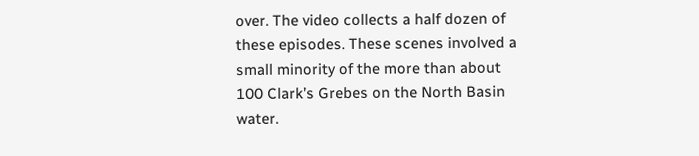over. The video collects a half dozen of these episodes. These scenes involved a small minority of the more than about 100 Clark’s Grebes on the North Basin water.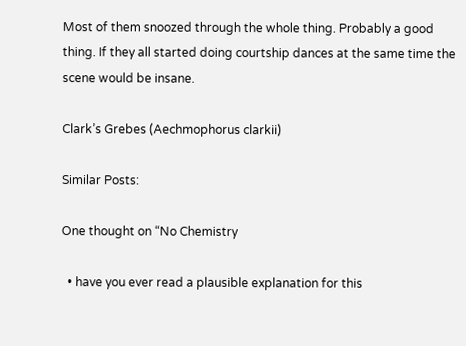Most of them snoozed through the whole thing. Probably a good thing. If they all started doing courtship dances at the same time the scene would be insane.

Clark’s Grebes (Aechmophorus clarkii)

Similar Posts:

One thought on “No Chemistry

  • have you ever read a plausible explanation for this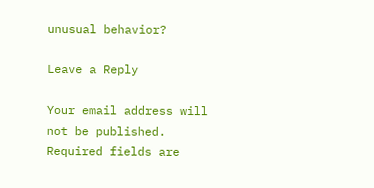unusual behavior?

Leave a Reply

Your email address will not be published. Required fields are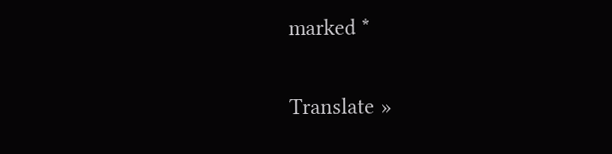marked *

Translate »